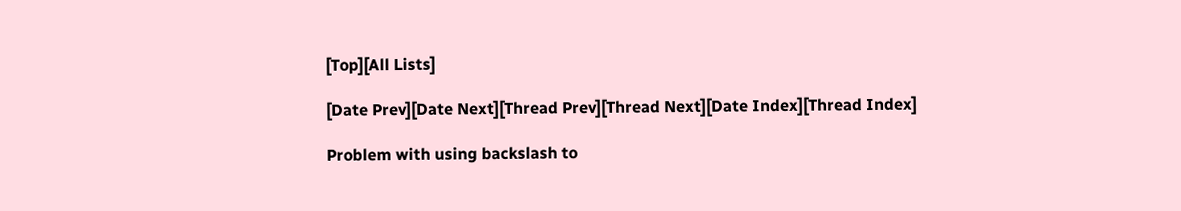[Top][All Lists]

[Date Prev][Date Next][Thread Prev][Thread Next][Date Index][Thread Index]

Problem with using backslash to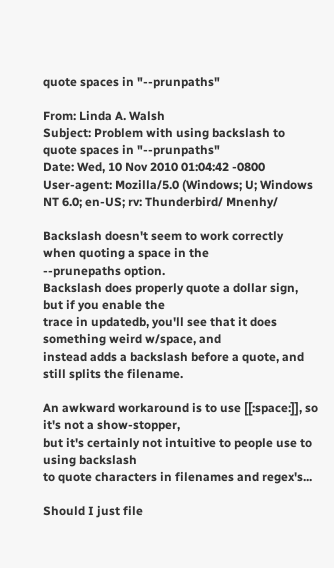quote spaces in "--prunpaths"

From: Linda A. Walsh
Subject: Problem with using backslash to quote spaces in "--prunpaths"
Date: Wed, 10 Nov 2010 01:04:42 -0800
User-agent: Mozilla/5.0 (Windows; U; Windows NT 6.0; en-US; rv: Thunderbird/ Mnenhy/

Backslash doesn't seem to work correctly when quoting a space in the
--prunepaths option.
Backslash does properly quote a dollar sign, but if you enable the
trace in updatedb, you'll see that it does something weird w/space, and
instead adds a backslash before a quote, and still splits the filename.

An awkward workaround is to use [[:space:]], so it's not a show-stopper,
but it's certainly not intuitive to people use to using backslash
to quote characters in filenames and regex's...

Should I just file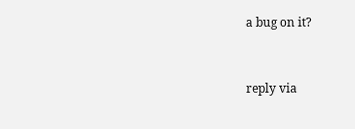a bug on it?


reply via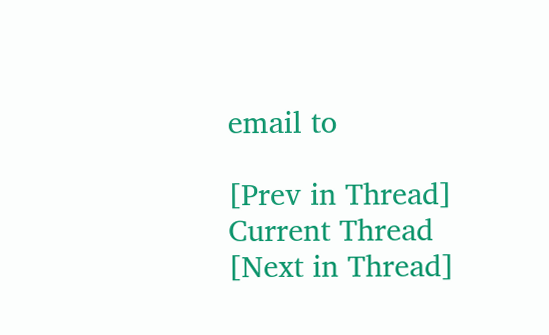email to

[Prev in Thread] Current Thread [Next in Thread]